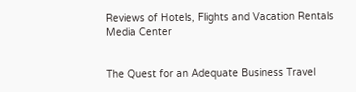Reviews of Hotels, Flights and Vacation Rentals
Media Center


The Quest for an Adequate Business Travel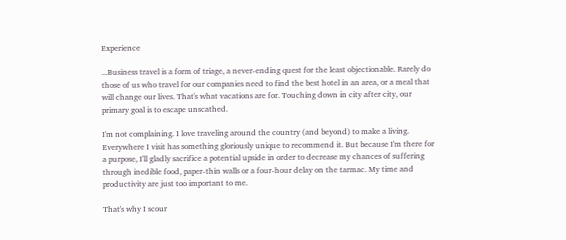Experience

...Business travel is a form of triage, a never-ending quest for the least objectionable. Rarely do those of us who travel for our companies need to find the best hotel in an area, or a meal that will change our lives. That's what vacations are for. Touching down in city after city, our primary goal is to escape unscathed.

I'm not complaining. I love traveling around the country (and beyond) to make a living. Everywhere I visit has something gloriously unique to recommend it. But because I'm there for a purpose, I'll gladly sacrifice a potential upside in order to decrease my chances of suffering through inedible food, paper-thin walls or a four-hour delay on the tarmac. My time and productivity are just too important to me.

That's why I scour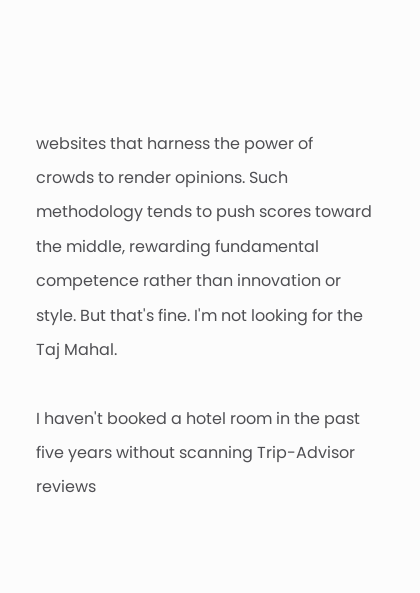websites that harness the power of crowds to render opinions. Such methodology tends to push scores toward the middle, rewarding fundamental competence rather than innovation or style. But that's fine. I'm not looking for the Taj Mahal.

I haven't booked a hotel room in the past five years without scanning Trip-Advisor reviews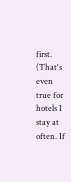first. (That's even true for hotels I stay at often. If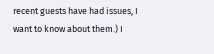recent guests have had issues, I want to know about them.) I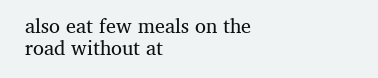also eat few meals on the road without at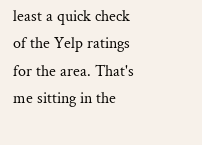least a quick check of the Yelp ratings for the area. That's me sitting in the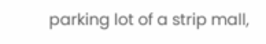parking lot of a strip mall,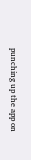punching up the app on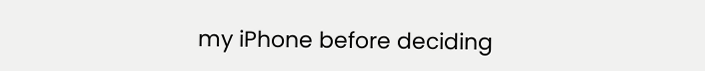my iPhone before deciding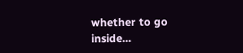whether to go inside...